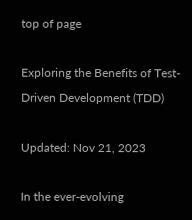top of page

Exploring the Benefits of Test-Driven Development (TDD)

Updated: Nov 21, 2023

In the ever-evolving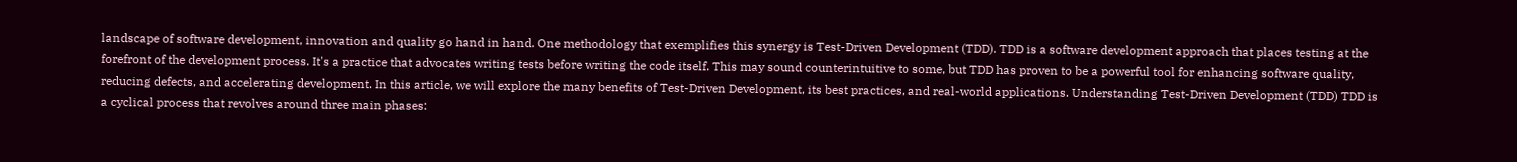landscape of software development, innovation and quality go hand in hand. One methodology that exemplifies this synergy is Test-Driven Development (TDD). TDD is a software development approach that places testing at the forefront of the development process. It's a practice that advocates writing tests before writing the code itself. This may sound counterintuitive to some, but TDD has proven to be a powerful tool for enhancing software quality, reducing defects, and accelerating development. In this article, we will explore the many benefits of Test-Driven Development, its best practices, and real-world applications. Understanding Test-Driven Development (TDD) TDD is a cyclical process that revolves around three main phases: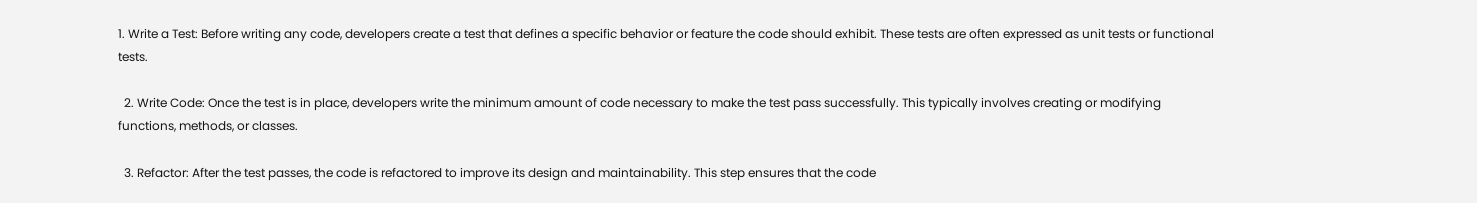1. Write a Test: Before writing any code, developers create a test that defines a specific behavior or feature the code should exhibit. These tests are often expressed as unit tests or functional tests.

  2. Write Code: Once the test is in place, developers write the minimum amount of code necessary to make the test pass successfully. This typically involves creating or modifying functions, methods, or classes.

  3. Refactor: After the test passes, the code is refactored to improve its design and maintainability. This step ensures that the code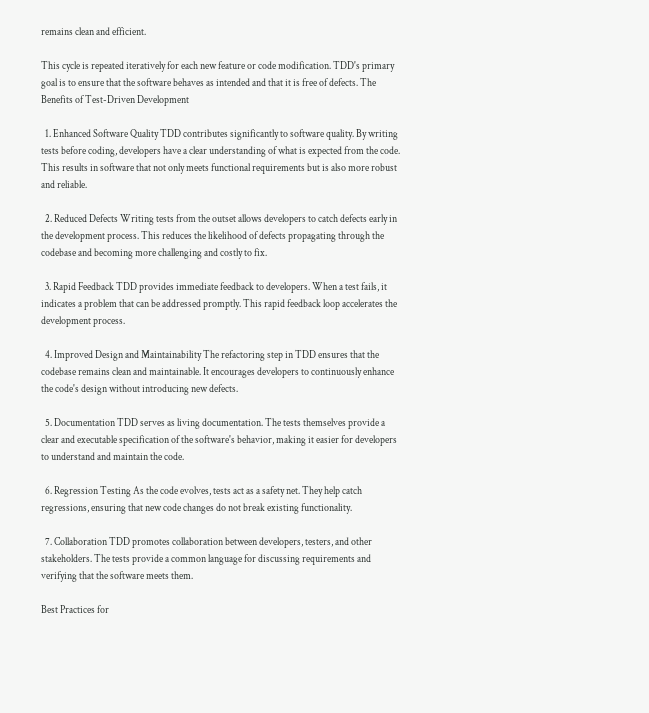remains clean and efficient.

This cycle is repeated iteratively for each new feature or code modification. TDD's primary goal is to ensure that the software behaves as intended and that it is free of defects. The Benefits of Test-Driven Development

  1. Enhanced Software Quality TDD contributes significantly to software quality. By writing tests before coding, developers have a clear understanding of what is expected from the code. This results in software that not only meets functional requirements but is also more robust and reliable.

  2. Reduced Defects Writing tests from the outset allows developers to catch defects early in the development process. This reduces the likelihood of defects propagating through the codebase and becoming more challenging and costly to fix.

  3. Rapid Feedback TDD provides immediate feedback to developers. When a test fails, it indicates a problem that can be addressed promptly. This rapid feedback loop accelerates the development process.

  4. Improved Design and Maintainability The refactoring step in TDD ensures that the codebase remains clean and maintainable. It encourages developers to continuously enhance the code's design without introducing new defects.

  5. Documentation TDD serves as living documentation. The tests themselves provide a clear and executable specification of the software's behavior, making it easier for developers to understand and maintain the code.

  6. Regression Testing As the code evolves, tests act as a safety net. They help catch regressions, ensuring that new code changes do not break existing functionality.

  7. Collaboration TDD promotes collaboration between developers, testers, and other stakeholders. The tests provide a common language for discussing requirements and verifying that the software meets them.

Best Practices for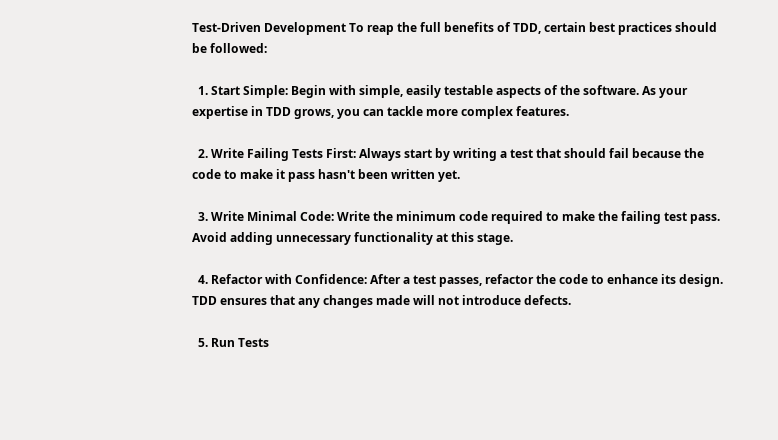Test-Driven Development To reap the full benefits of TDD, certain best practices should be followed:

  1. Start Simple: Begin with simple, easily testable aspects of the software. As your expertise in TDD grows, you can tackle more complex features.

  2. Write Failing Tests First: Always start by writing a test that should fail because the code to make it pass hasn't been written yet.

  3. Write Minimal Code: Write the minimum code required to make the failing test pass. Avoid adding unnecessary functionality at this stage.

  4. Refactor with Confidence: After a test passes, refactor the code to enhance its design. TDD ensures that any changes made will not introduce defects.

  5. Run Tests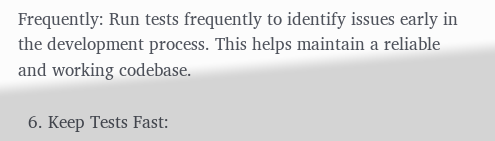Frequently: Run tests frequently to identify issues early in the development process. This helps maintain a reliable and working codebase.

  6. Keep Tests Fast: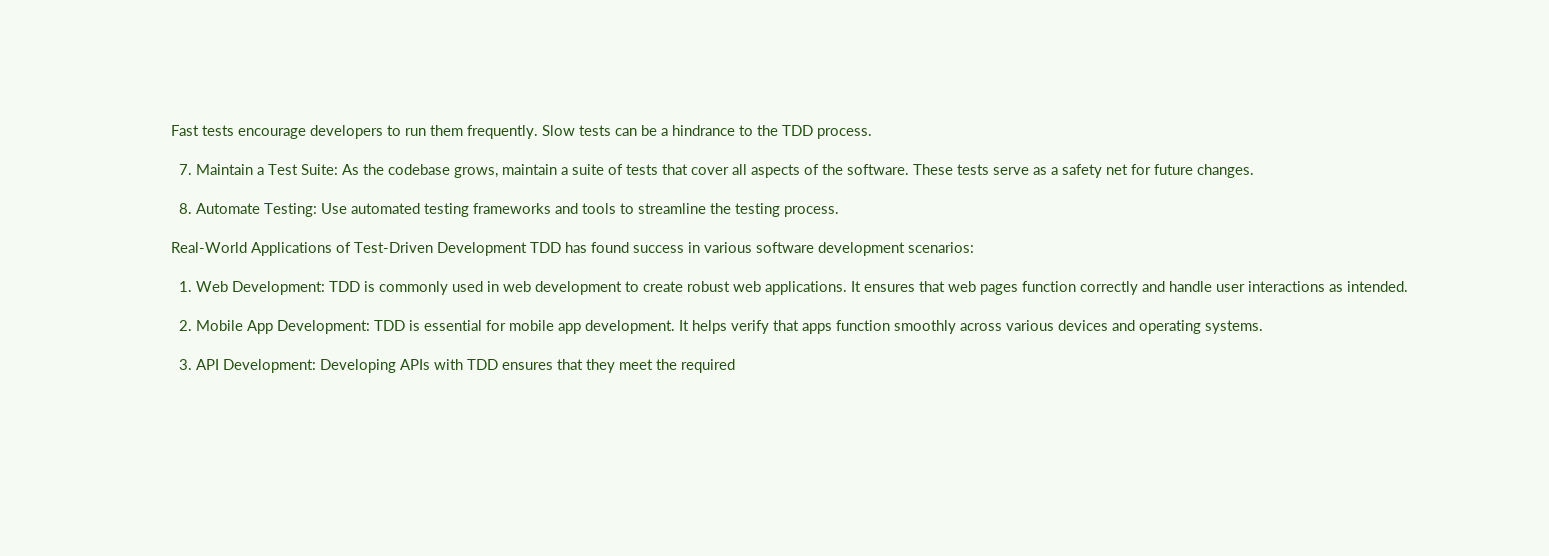Fast tests encourage developers to run them frequently. Slow tests can be a hindrance to the TDD process.

  7. Maintain a Test Suite: As the codebase grows, maintain a suite of tests that cover all aspects of the software. These tests serve as a safety net for future changes.

  8. Automate Testing: Use automated testing frameworks and tools to streamline the testing process.

Real-World Applications of Test-Driven Development TDD has found success in various software development scenarios:

  1. Web Development: TDD is commonly used in web development to create robust web applications. It ensures that web pages function correctly and handle user interactions as intended.

  2. Mobile App Development: TDD is essential for mobile app development. It helps verify that apps function smoothly across various devices and operating systems.

  3. API Development: Developing APIs with TDD ensures that they meet the required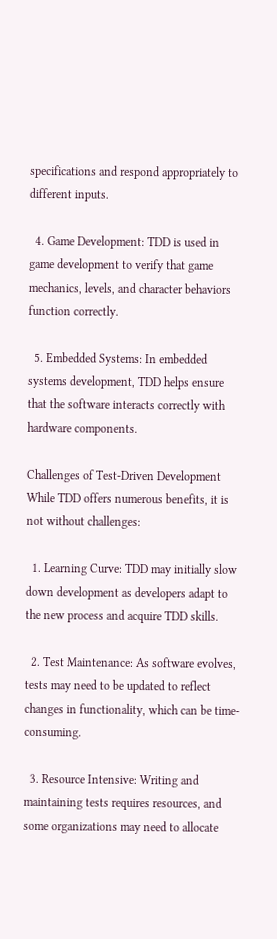specifications and respond appropriately to different inputs.

  4. Game Development: TDD is used in game development to verify that game mechanics, levels, and character behaviors function correctly.

  5. Embedded Systems: In embedded systems development, TDD helps ensure that the software interacts correctly with hardware components.

Challenges of Test-Driven Development While TDD offers numerous benefits, it is not without challenges:

  1. Learning Curve: TDD may initially slow down development as developers adapt to the new process and acquire TDD skills.

  2. Test Maintenance: As software evolves, tests may need to be updated to reflect changes in functionality, which can be time-consuming.

  3. Resource Intensive: Writing and maintaining tests requires resources, and some organizations may need to allocate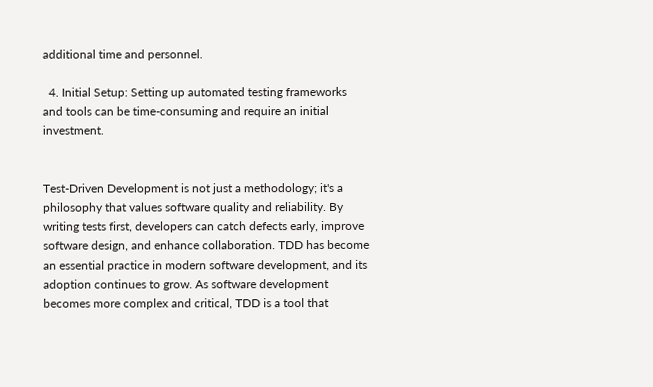additional time and personnel.

  4. Initial Setup: Setting up automated testing frameworks and tools can be time-consuming and require an initial investment.


Test-Driven Development is not just a methodology; it's a philosophy that values software quality and reliability. By writing tests first, developers can catch defects early, improve software design, and enhance collaboration. TDD has become an essential practice in modern software development, and its adoption continues to grow. As software development becomes more complex and critical, TDD is a tool that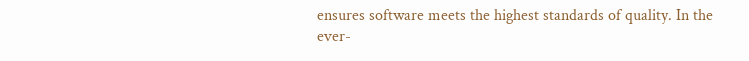ensures software meets the highest standards of quality. In the ever-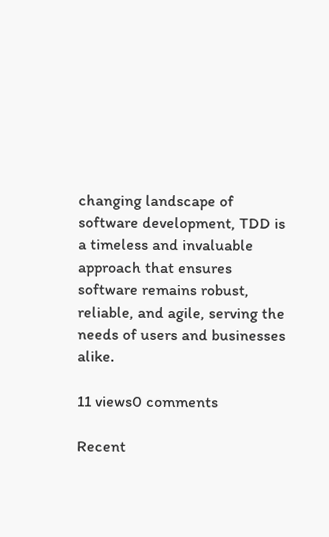changing landscape of software development, TDD is a timeless and invaluable approach that ensures software remains robust, reliable, and agile, serving the needs of users and businesses alike.

11 views0 comments

Recent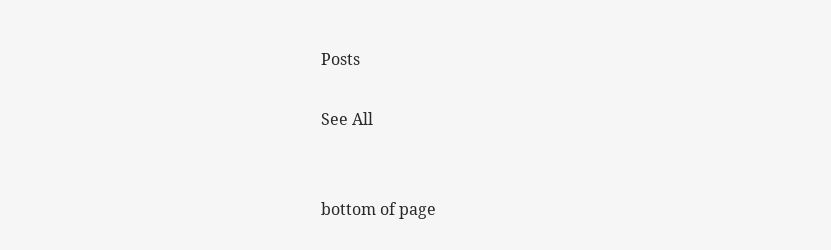Posts

See All


bottom of page